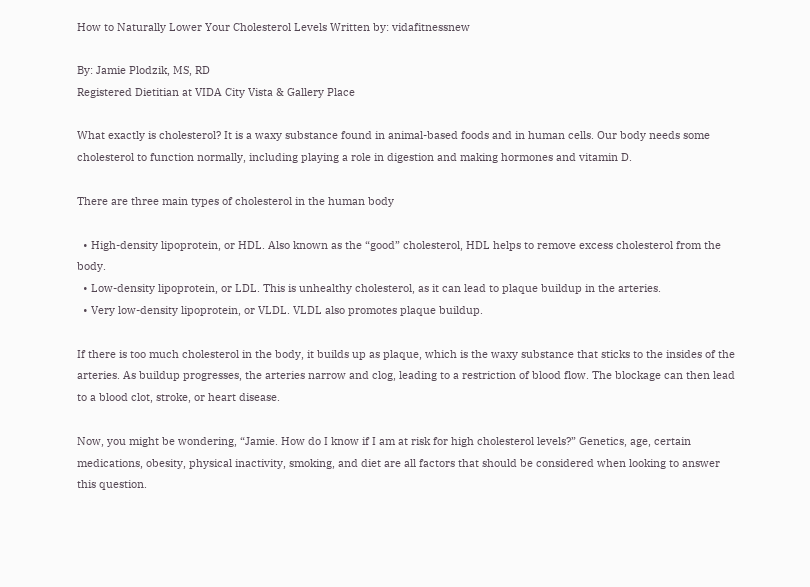How to Naturally Lower Your Cholesterol Levels Written by: vidafitnessnew

By: Jamie Plodzik, MS, RD
Registered Dietitian at VIDA City Vista & Gallery Place

What exactly is cholesterol? It is a waxy substance found in animal-based foods and in human cells. Our body needs some cholesterol to function normally, including playing a role in digestion and making hormones and vitamin D.

There are three main types of cholesterol in the human body

  • High-density lipoprotein, or HDL. Also known as the “good” cholesterol, HDL helps to remove excess cholesterol from the body.
  • Low-density lipoprotein, or LDL. This is unhealthy cholesterol, as it can lead to plaque buildup in the arteries.
  • Very low-density lipoprotein, or VLDL. VLDL also promotes plaque buildup.

If there is too much cholesterol in the body, it builds up as plaque, which is the waxy substance that sticks to the insides of the arteries. As buildup progresses, the arteries narrow and clog, leading to a restriction of blood flow. The blockage can then lead to a blood clot, stroke, or heart disease.

Now, you might be wondering, “Jamie. How do I know if I am at risk for high cholesterol levels?” Genetics, age, certain medications, obesity, physical inactivity, smoking, and diet are all factors that should be considered when looking to answer this question.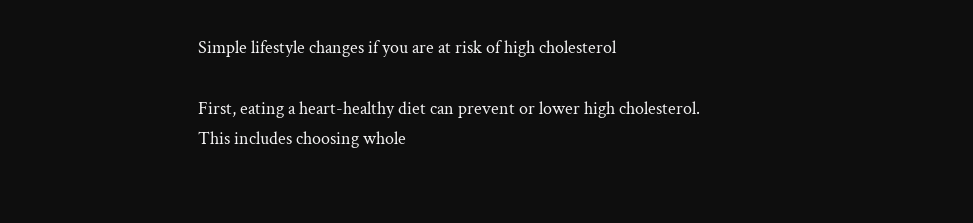Simple lifestyle changes if you are at risk of high cholesterol

First, eating a heart-healthy diet can prevent or lower high cholesterol. This includes choosing whole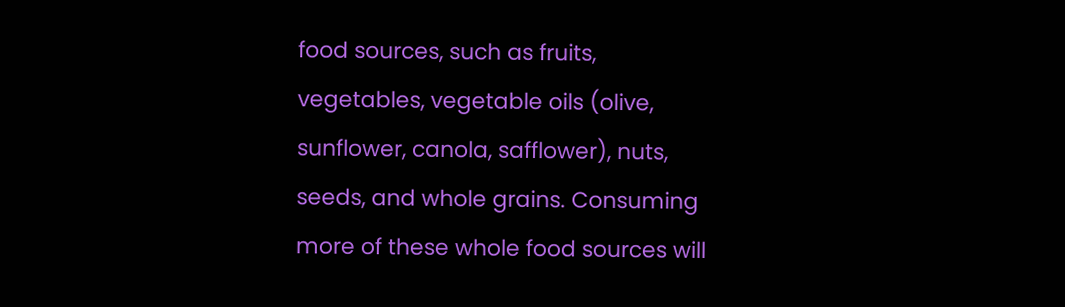food sources, such as fruits, vegetables, vegetable oils (olive, sunflower, canola, safflower), nuts, seeds, and whole grains. Consuming more of these whole food sources will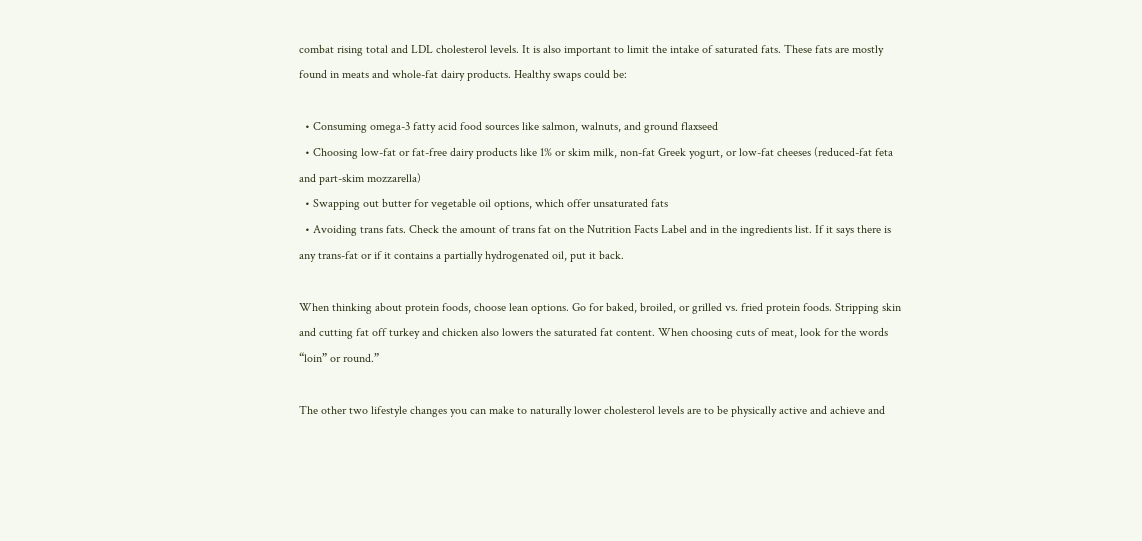combat rising total and LDL cholesterol levels. It is also important to limit the intake of saturated fats. These fats are mostly found in meats and whole-fat dairy products. Healthy swaps could be:

  • Consuming omega-3 fatty acid food sources like salmon, walnuts, and ground flaxseed
  • Choosing low-fat or fat-free dairy products like 1% or skim milk, non-fat Greek yogurt, or low-fat cheeses (reduced-fat feta and part-skim mozzarella)
  • Swapping out butter for vegetable oil options, which offer unsaturated fats
  • Avoiding trans fats. Check the amount of trans fat on the Nutrition Facts Label and in the ingredients list. If it says there is any trans-fat or if it contains a partially hydrogenated oil, put it back.

When thinking about protein foods, choose lean options. Go for baked, broiled, or grilled vs. fried protein foods. Stripping skin and cutting fat off turkey and chicken also lowers the saturated fat content. When choosing cuts of meat, look for the words “loin” or round.”

The other two lifestyle changes you can make to naturally lower cholesterol levels are to be physically active and achieve and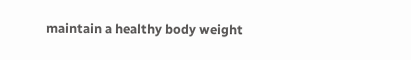maintain a healthy body weight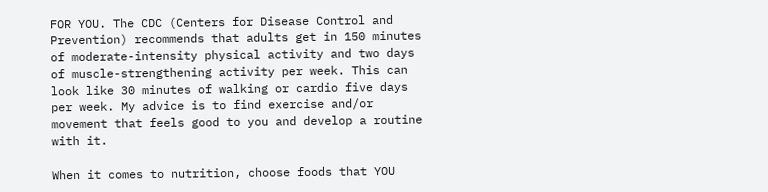FOR YOU. The CDC (Centers for Disease Control and Prevention) recommends that adults get in 150 minutes of moderate-intensity physical activity and two days of muscle-strengthening activity per week. This can look like 30 minutes of walking or cardio five days per week. My advice is to find exercise and/or movement that feels good to you and develop a routine with it.

When it comes to nutrition, choose foods that YOU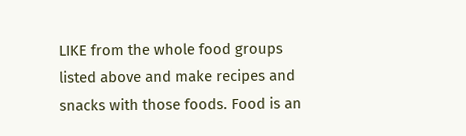LIKE from the whole food groups listed above and make recipes and snacks with those foods. Food is an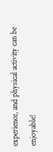experience, and physical activity can be enjoyable!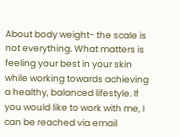About body weight- the scale is not everything. What matters is feeling your best in your skin while working towards achieving a healthy, balanced lifestyle. If you would like to work with me, I can be reached via email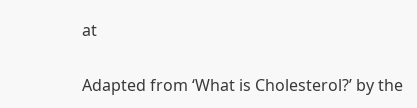at

Adapted from ‘What is Cholesterol?’ by the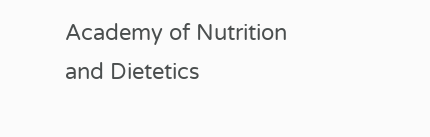Academy of Nutrition and Dietetics